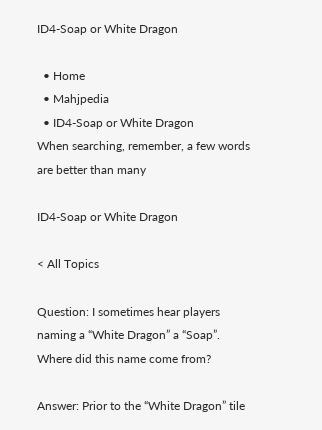ID4-Soap or White Dragon

  • Home
  • Mahjpedia
  • ID4-Soap or White Dragon
When searching, remember, a few words are better than many

ID4-Soap or White Dragon

< All Topics

Question: I sometimes hear players naming a “White Dragon” a “Soap”. Where did this name come from?

Answer: Prior to the “White Dragon” tile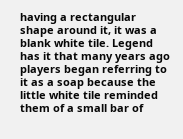having a rectangular shape around it, it was a blank white tile. Legend has it that many years ago players began referring to it as a soap because the little white tile reminded them of a small bar of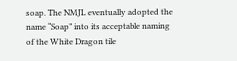soap. The NMJL eventually adopted the name “Soap” into its acceptable naming of the White Dragon tile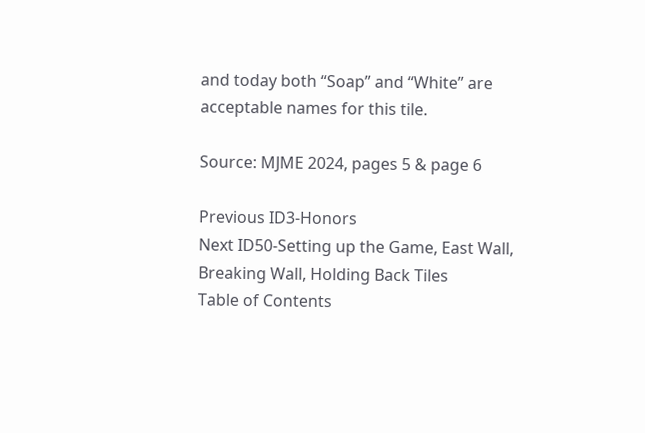and today both “Soap” and “White” are acceptable names for this tile.

Source: MJME 2024, pages 5 & page 6

Previous ID3-Honors
Next ID50-Setting up the Game, East Wall, Breaking Wall, Holding Back Tiles
Table of Contents